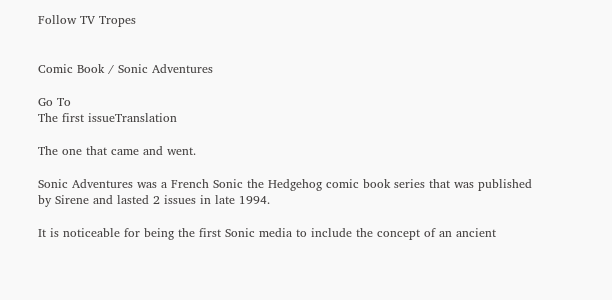Follow TV Tropes


Comic Book / Sonic Adventures

Go To
The first issueTranslation

The one that came and went.

Sonic Adventures was a French Sonic the Hedgehog comic book series that was published by Sirene and lasted 2 issues in late 1994.

It is noticeable for being the first Sonic media to include the concept of an ancient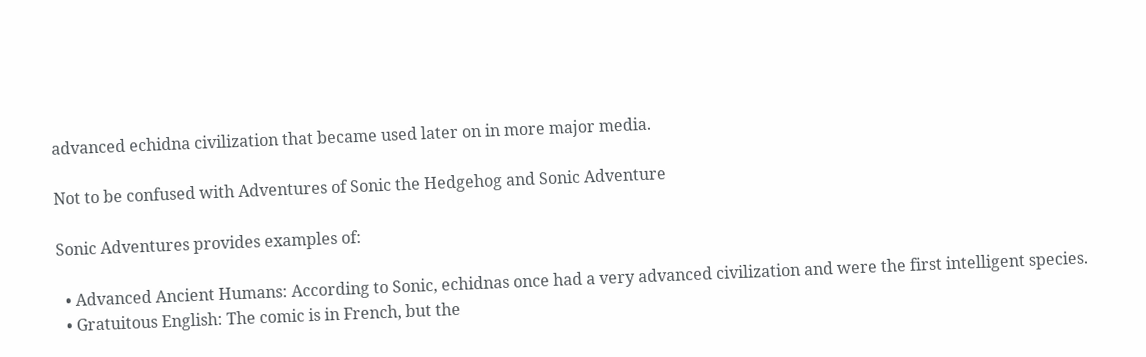advanced echidna civilization that became used later on in more major media.

Not to be confused with Adventures of Sonic the Hedgehog and Sonic Adventure

Sonic Adventures provides examples of:

  • Advanced Ancient Humans: According to Sonic, echidnas once had a very advanced civilization and were the first intelligent species.
  • Gratuitous English: The comic is in French, but the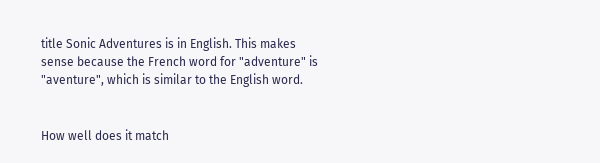title Sonic Adventures is in English. This makes sense because the French word for "adventure" is "aventure", which is similar to the English word.


How well does it match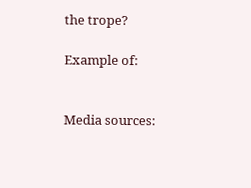the trope?

Example of:


Media sources: